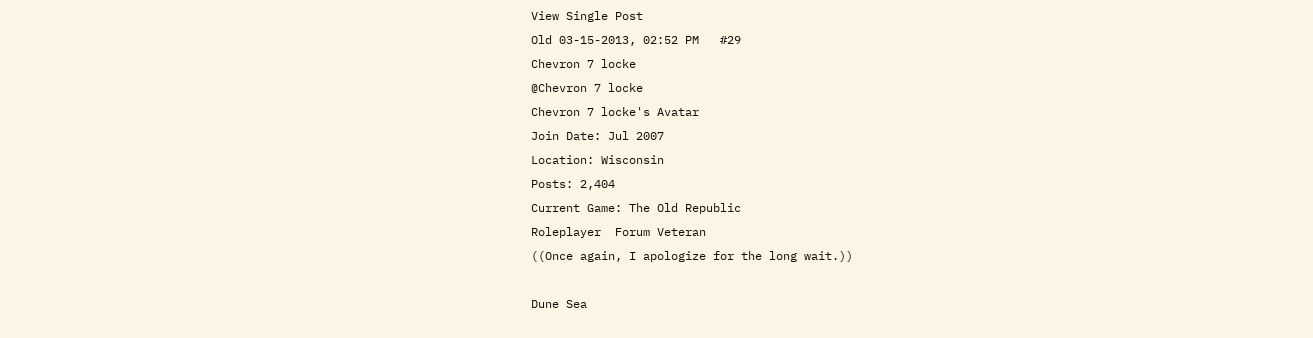View Single Post
Old 03-15-2013, 02:52 PM   #29
Chevron 7 locke
@Chevron 7 locke
Chevron 7 locke's Avatar
Join Date: Jul 2007
Location: Wisconsin
Posts: 2,404
Current Game: The Old Republic
Roleplayer  Forum Veteran
((Once again, I apologize for the long wait.))

Dune Sea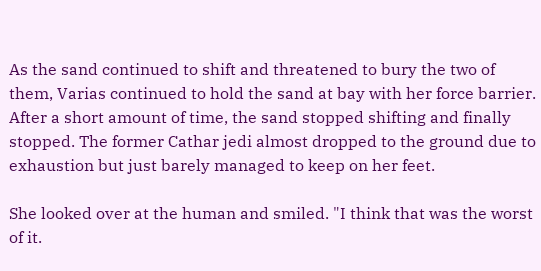As the sand continued to shift and threatened to bury the two of them, Varias continued to hold the sand at bay with her force barrier. After a short amount of time, the sand stopped shifting and finally stopped. The former Cathar jedi almost dropped to the ground due to exhaustion but just barely managed to keep on her feet.

She looked over at the human and smiled. "I think that was the worst of it.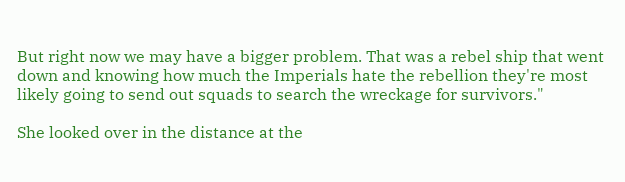But right now we may have a bigger problem. That was a rebel ship that went down and knowing how much the Imperials hate the rebellion they're most likely going to send out squads to search the wreckage for survivors."

She looked over in the distance at the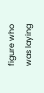figure who was laying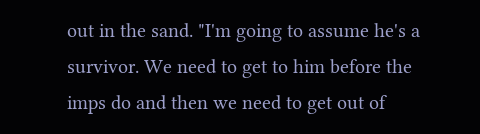out in the sand. "I'm going to assume he's a survivor. We need to get to him before the imps do and then we need to get out of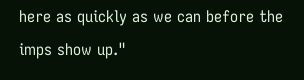here as quickly as we can before the imps show up."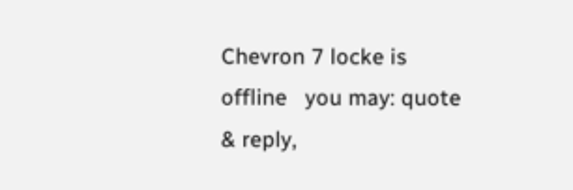Chevron 7 locke is offline   you may: quote & reply,